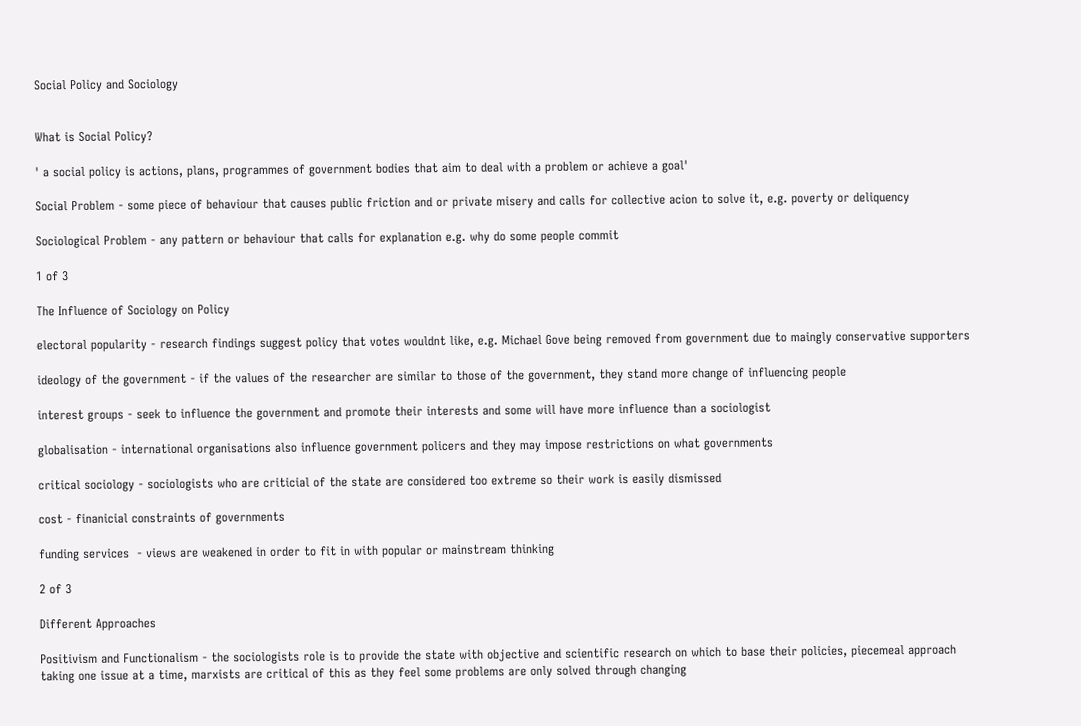Social Policy and Sociology


What is Social Policy?

' a social policy is actions, plans, programmes of government bodies that aim to deal with a problem or achieve a goal'

Social Problem - some piece of behaviour that causes public friction and or private misery and calls for collective acion to solve it, e.g. poverty or deliquency

Sociological Problem - any pattern or behaviour that calls for explanation e.g. why do some people commit

1 of 3

The Influence of Sociology on Policy

electoral popularity - research findings suggest policy that votes wouldnt like, e.g. Michael Gove being removed from government due to maingly conservative supporters

ideology of the government - if the values of the researcher are similar to those of the government, they stand more change of influencing people

interest groups - seek to influence the government and promote their interests and some will have more influence than a sociologist

globalisation - international organisations also influence government policers and they may impose restrictions on what governments

critical sociology - sociologists who are criticial of the state are considered too extreme so their work is easily dismissed

cost - finanicial constraints of governments

funding services  - views are weakened in order to fit in with popular or mainstream thinking

2 of 3

Different Approaches

Positivism and Functionalism - the sociologists role is to provide the state with objective and scientific research on which to base their policies, piecemeal approach taking one issue at a time, marxists are critical of this as they feel some problems are only solved through changing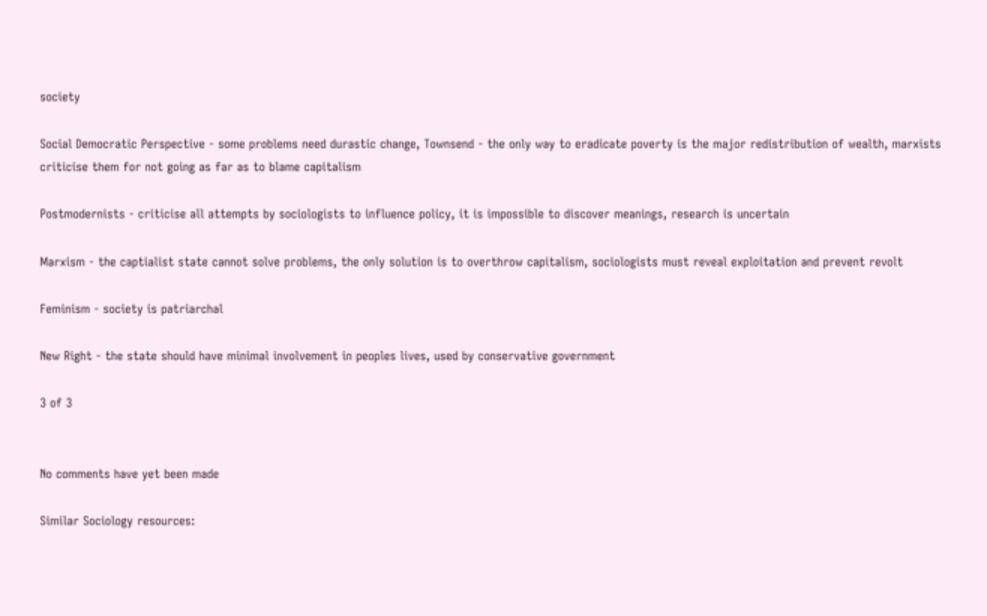society

Social Democratic Perspective - some problems need durastic change, Townsend - the only way to eradicate poverty is the major redistribution of wealth, marxists criticise them for not going as far as to blame capitalism

Postmodernists - criticise all attempts by sociologists to influence policy, it is impossible to discover meanings, research is uncertain

Marxism - the captialist state cannot solve problems, the only solution is to overthrow capitalism, sociologists must reveal exploitation and prevent revolt

Feminism - society is patriarchal

New Right - the state should have minimal involvement in peoples lives, used by conservative government

3 of 3


No comments have yet been made

Similar Sociology resources: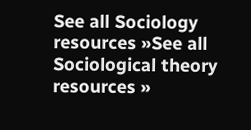See all Sociology resources »See all Sociological theory resources »